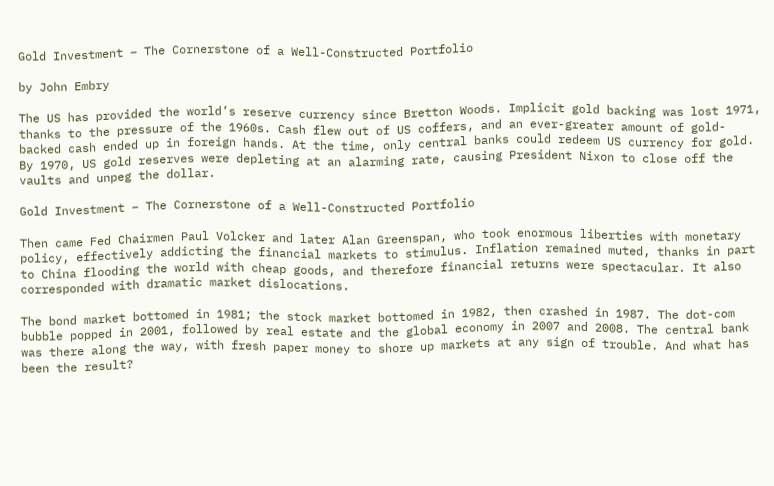Gold Investment – The Cornerstone of a Well-Constructed Portfolio

by John Embry

The US has provided the world’s reserve currency since Bretton Woods. Implicit gold backing was lost 1971, thanks to the pressure of the 1960s. Cash flew out of US coffers, and an ever-greater amount of gold-backed cash ended up in foreign hands. At the time, only central banks could redeem US currency for gold. By 1970, US gold reserves were depleting at an alarming rate, causing President Nixon to close off the vaults and unpeg the dollar.

Gold Investment – The Cornerstone of a Well-Constructed Portfolio

Then came Fed Chairmen Paul Volcker and later Alan Greenspan, who took enormous liberties with monetary policy, effectively addicting the financial markets to stimulus. Inflation remained muted, thanks in part to China flooding the world with cheap goods, and therefore financial returns were spectacular. It also corresponded with dramatic market dislocations.

The bond market bottomed in 1981; the stock market bottomed in 1982, then crashed in 1987. The dot-com bubble popped in 2001, followed by real estate and the global economy in 2007 and 2008. The central bank was there along the way, with fresh paper money to shore up markets at any sign of trouble. And what has been the result?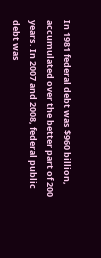In 1981 federal debt was $960 billion, accumulated over the better part of 200 years. In 2007 and 2008, federal public debt was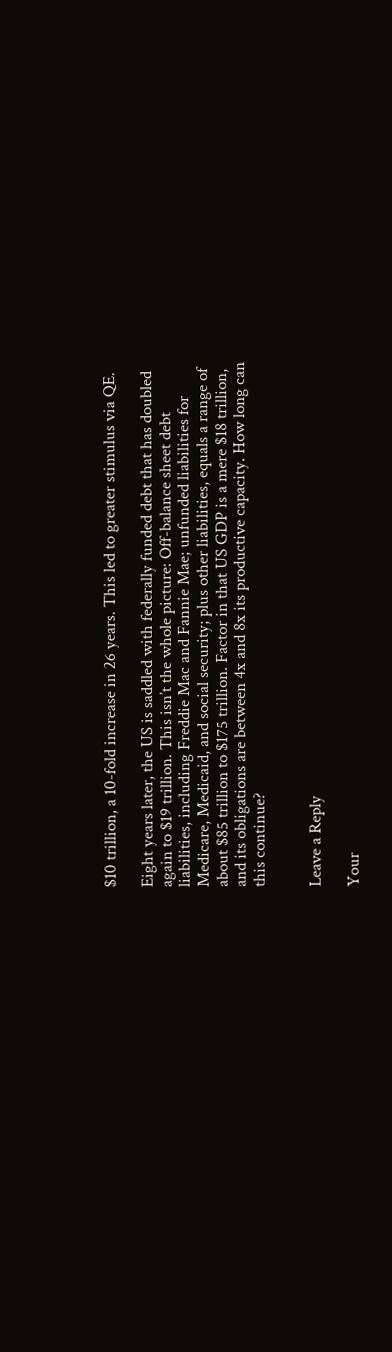$10 trillion, a 10-fold increase in 26 years. This led to greater stimulus via QE.

Eight years later, the US is saddled with federally funded debt that has doubled again to $19 trillion. This isn’t the whole picture: Off-balance sheet debt liabilities, including Freddie Mac and Fannie Mae; unfunded liabilities for Medicare, Medicaid, and social security; plus other liabilities, equals a range of about $85 trillion to $175 trillion. Factor in that US GDP is a mere $18 trillion, and its obligations are between 4x and 8x its productive capacity. How long can this continue?


Leave a Reply

Your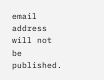email address will not be published.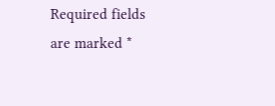Required fields are marked *